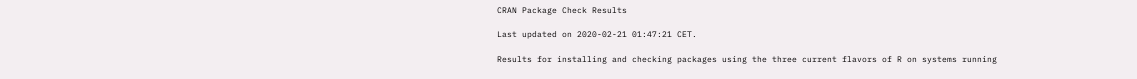CRAN Package Check Results

Last updated on 2020-02-21 01:47:21 CET.

Results for installing and checking packages using the three current flavors of R on systems running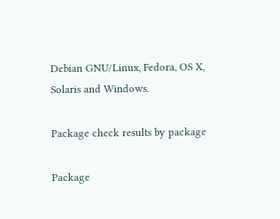Debian GNU/Linux, Fedora, OS X, Solaris and Windows.

Package check results by package

Package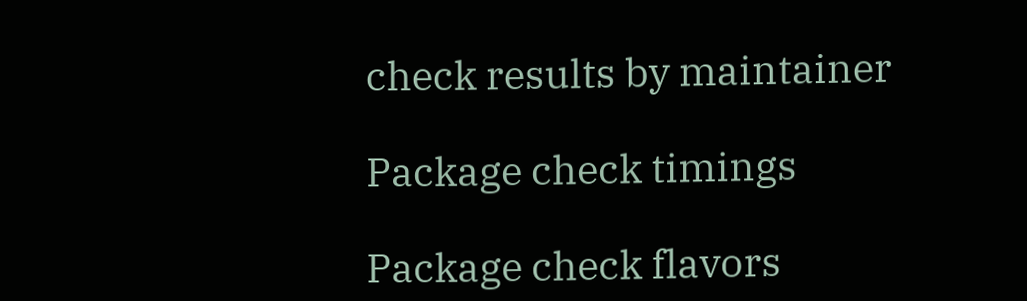check results by maintainer

Package check timings

Package check flavors